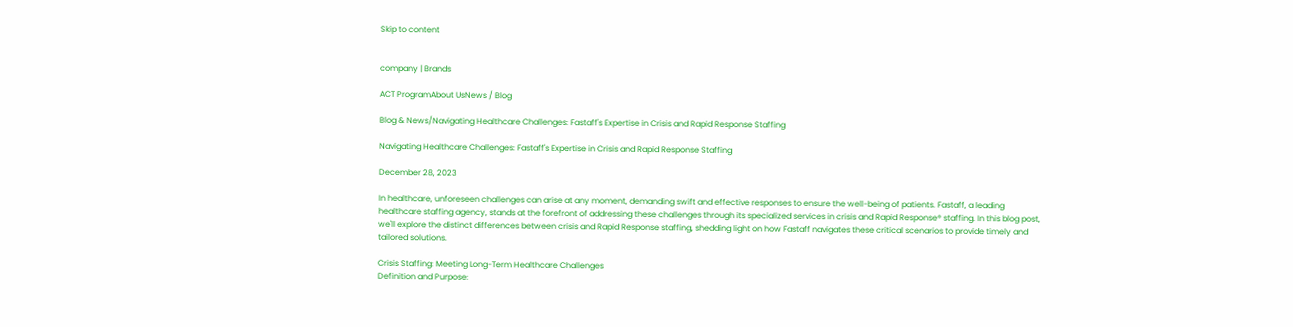Skip to content


company | Brands

ACT ProgramAbout UsNews / Blog

Blog & News/Navigating Healthcare Challenges: Fastaff's Expertise in Crisis and Rapid Response Staffing

Navigating Healthcare Challenges: Fastaff's Expertise in Crisis and Rapid Response Staffing

December 28, 2023

In healthcare, unforeseen challenges can arise at any moment, demanding swift and effective responses to ensure the well-being of patients. Fastaff, a leading healthcare staffing agency, stands at the forefront of addressing these challenges through its specialized services in crisis and Rapid Response® staffing. In this blog post, we'll explore the distinct differences between crisis and Rapid Response staffing, shedding light on how Fastaff navigates these critical scenarios to provide timely and tailored solutions.

Crisis Staffing: Meeting Long-Term Healthcare Challenges
Definition and Purpose: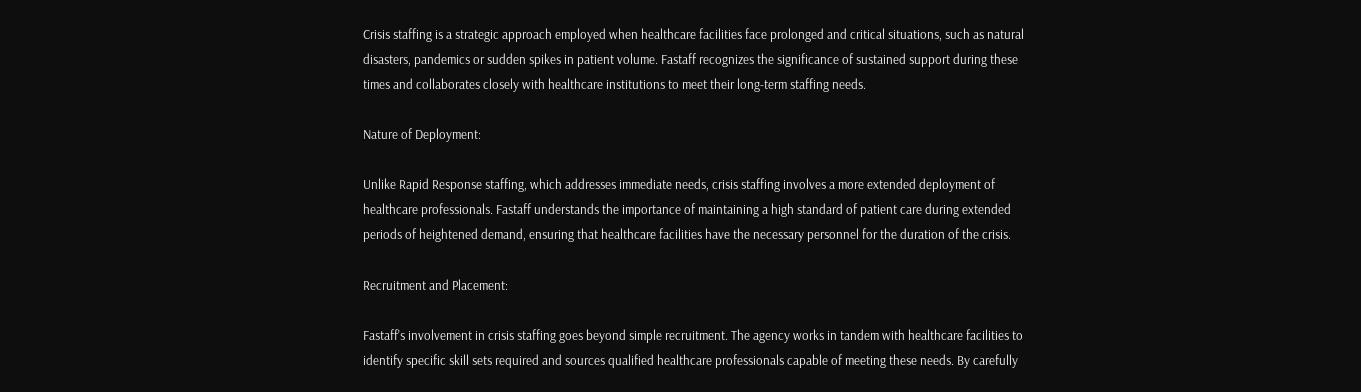Crisis staffing is a strategic approach employed when healthcare facilities face prolonged and critical situations, such as natural disasters, pandemics or sudden spikes in patient volume. Fastaff recognizes the significance of sustained support during these times and collaborates closely with healthcare institutions to meet their long-term staffing needs.

Nature of Deployment:

Unlike Rapid Response staffing, which addresses immediate needs, crisis staffing involves a more extended deployment of healthcare professionals. Fastaff understands the importance of maintaining a high standard of patient care during extended periods of heightened demand, ensuring that healthcare facilities have the necessary personnel for the duration of the crisis.

Recruitment and Placement:

Fastaff's involvement in crisis staffing goes beyond simple recruitment. The agency works in tandem with healthcare facilities to identify specific skill sets required and sources qualified healthcare professionals capable of meeting these needs. By carefully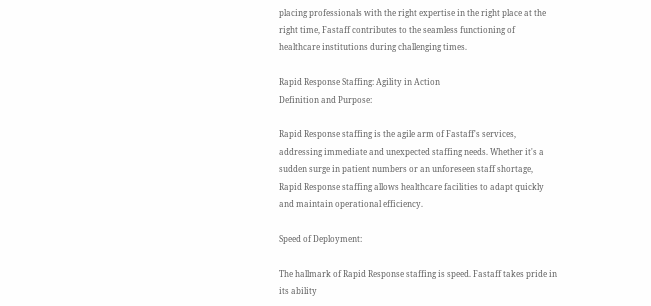placing professionals with the right expertise in the right place at the right time, Fastaff contributes to the seamless functioning of healthcare institutions during challenging times.

Rapid Response Staffing: Agility in Action
Definition and Purpose:

Rapid Response staffing is the agile arm of Fastaff's services, addressing immediate and unexpected staffing needs. Whether it's a sudden surge in patient numbers or an unforeseen staff shortage, Rapid Response staffing allows healthcare facilities to adapt quickly and maintain operational efficiency.

Speed of Deployment:

The hallmark of Rapid Response staffing is speed. Fastaff takes pride in its ability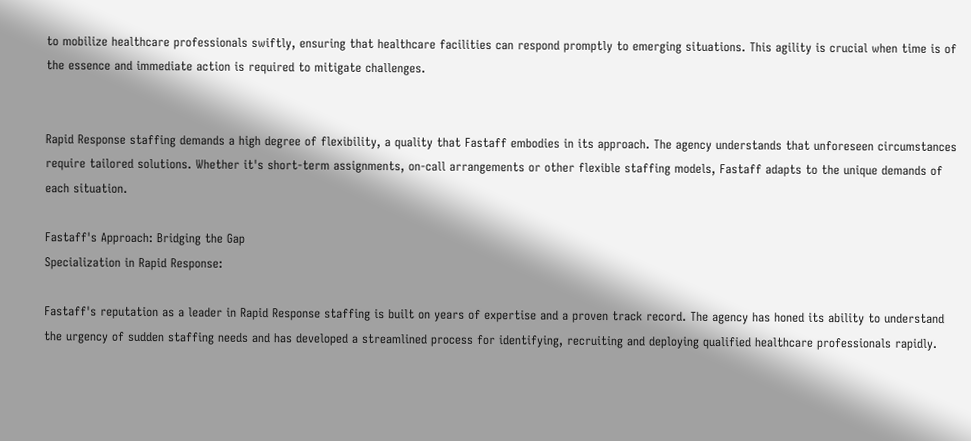to mobilize healthcare professionals swiftly, ensuring that healthcare facilities can respond promptly to emerging situations. This agility is crucial when time is of the essence and immediate action is required to mitigate challenges.


Rapid Response staffing demands a high degree of flexibility, a quality that Fastaff embodies in its approach. The agency understands that unforeseen circumstances require tailored solutions. Whether it's short-term assignments, on-call arrangements or other flexible staffing models, Fastaff adapts to the unique demands of each situation.

Fastaff's Approach: Bridging the Gap
Specialization in Rapid Response:

Fastaff's reputation as a leader in Rapid Response staffing is built on years of expertise and a proven track record. The agency has honed its ability to understand the urgency of sudden staffing needs and has developed a streamlined process for identifying, recruiting and deploying qualified healthcare professionals rapidly.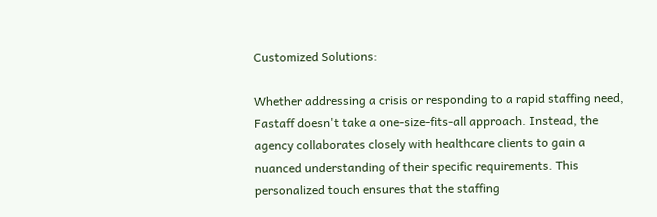Customized Solutions:

Whether addressing a crisis or responding to a rapid staffing need, Fastaff doesn't take a one-size-fits-all approach. Instead, the agency collaborates closely with healthcare clients to gain a nuanced understanding of their specific requirements. This personalized touch ensures that the staffing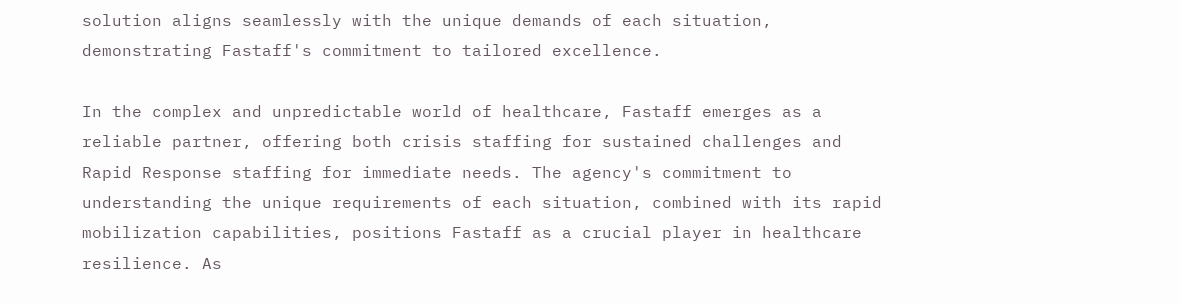solution aligns seamlessly with the unique demands of each situation, demonstrating Fastaff's commitment to tailored excellence.

In the complex and unpredictable world of healthcare, Fastaff emerges as a reliable partner, offering both crisis staffing for sustained challenges and Rapid Response staffing for immediate needs. The agency's commitment to understanding the unique requirements of each situation, combined with its rapid mobilization capabilities, positions Fastaff as a crucial player in healthcare resilience. As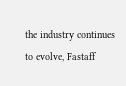the industry continues to evolve, Fastaff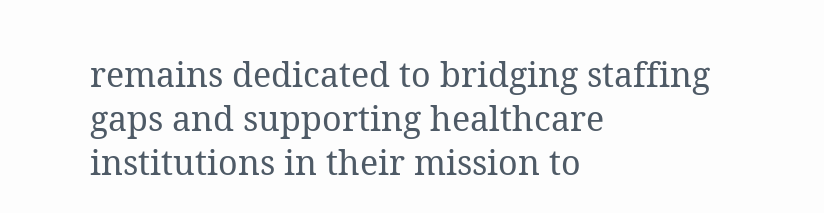remains dedicated to bridging staffing gaps and supporting healthcare institutions in their mission to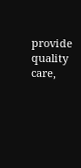provide quality care,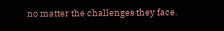no matter the challenges they face.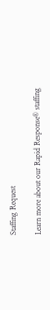Staffing Request

Learn more about our Rapid Response® staffing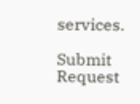services.

Submit Request